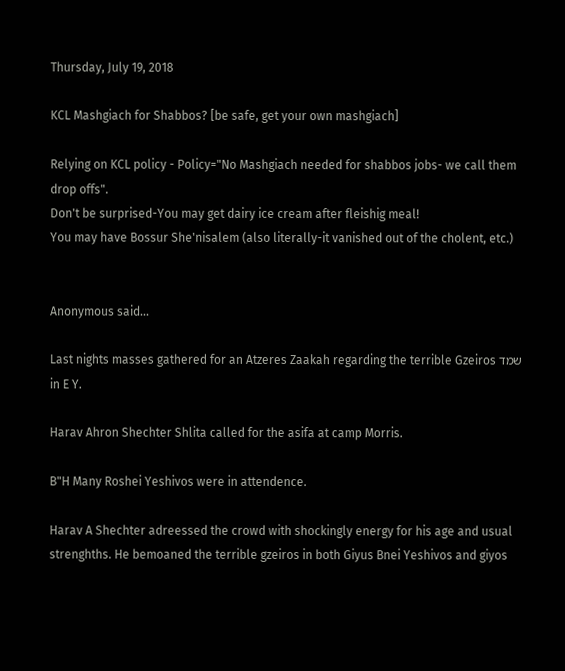Thursday, July 19, 2018

KCL Mashgiach for Shabbos? [be safe, get your own mashgiach]

Relying on KCL policy - Policy="No Mashgiach needed for shabbos jobs- we call them drop offs".
Don't be surprised-You may get dairy ice cream after fleishig meal!
You may have Bossur She'nisalem (also literally-it vanished out of the cholent, etc.)


Anonymous said...

Last nights masses gathered for an Atzeres Zaakah regarding the terrible Gzeiros שמד in E Y.

Harav Ahron Shechter Shlita called for the asifa at camp Morris.

B"H Many Roshei Yeshivos were in attendence.

Harav A Shechter adreessed the crowd with shockingly energy for his age and usual strenghths. He bemoaned the terrible gzeiros in both Giyus Bnei Yeshivos and giyos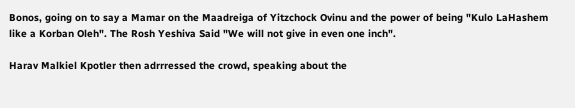Bonos, going on to say a Mamar on the Maadreiga of Yitzchock Ovinu and the power of being "Kulo LaHashem like a Korban Oleh". The Rosh Yeshiva Said "We will not give in even one inch".

Harav Malkiel Kpotler then adrrressed the crowd, speaking about the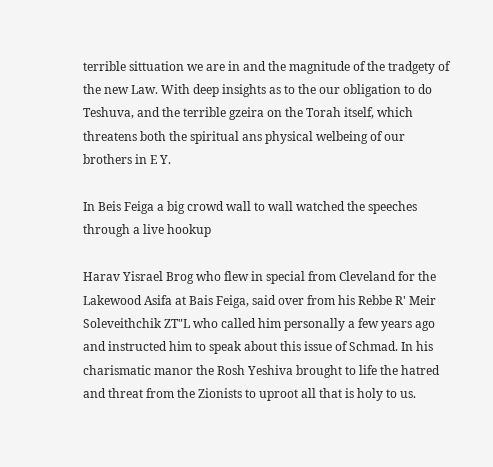terrible sittuation we are in and the magnitude of the tradgety of the new Law. With deep insights as to the our obligation to do Teshuva, and the terrible gzeira on the Torah itself, which threatens both the spiritual ans physical welbeing of our brothers in E Y.

In Beis Feiga a big crowd wall to wall watched the speeches through a live hookup

Harav Yisrael Brog who flew in special from Cleveland for the Lakewood Asifa at Bais Feiga, said over from his Rebbe R' Meir Soleveithchik ZT"L who called him personally a few years ago and instructed him to speak about this issue of Schmad. In his charismatic manor the Rosh Yeshiva brought to life the hatred and threat from the Zionists to uproot all that is holy to us.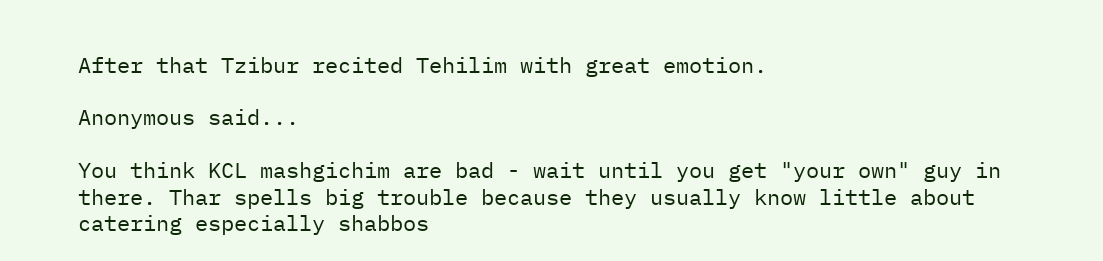After that Tzibur recited Tehilim with great emotion.

Anonymous said...

You think KCL mashgichim are bad - wait until you get "your own" guy in there. Thar spells big trouble because they usually know little about catering especially shabbos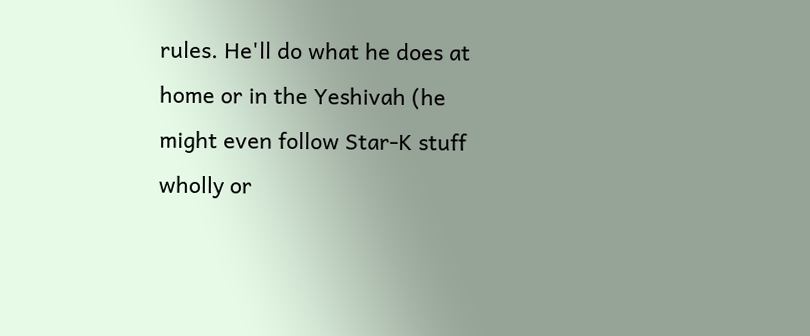rules. He'll do what he does at home or in the Yeshivah (he might even follow Star-K stuff wholly or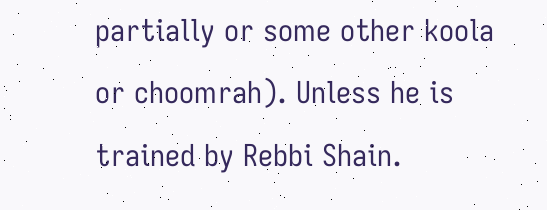partially or some other koola or choomrah). Unless he is trained by Rebbi Shain.